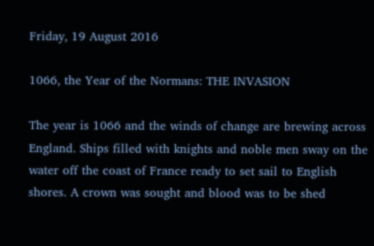Friday, 19 August 2016

1066, the Year of the Normans: THE INVASION

The year is 1066 and the winds of change are brewing across England. Ships filled with knights and noble men sway on the water off the coast of France ready to set sail to English shores. A crown was sought and blood was to be shed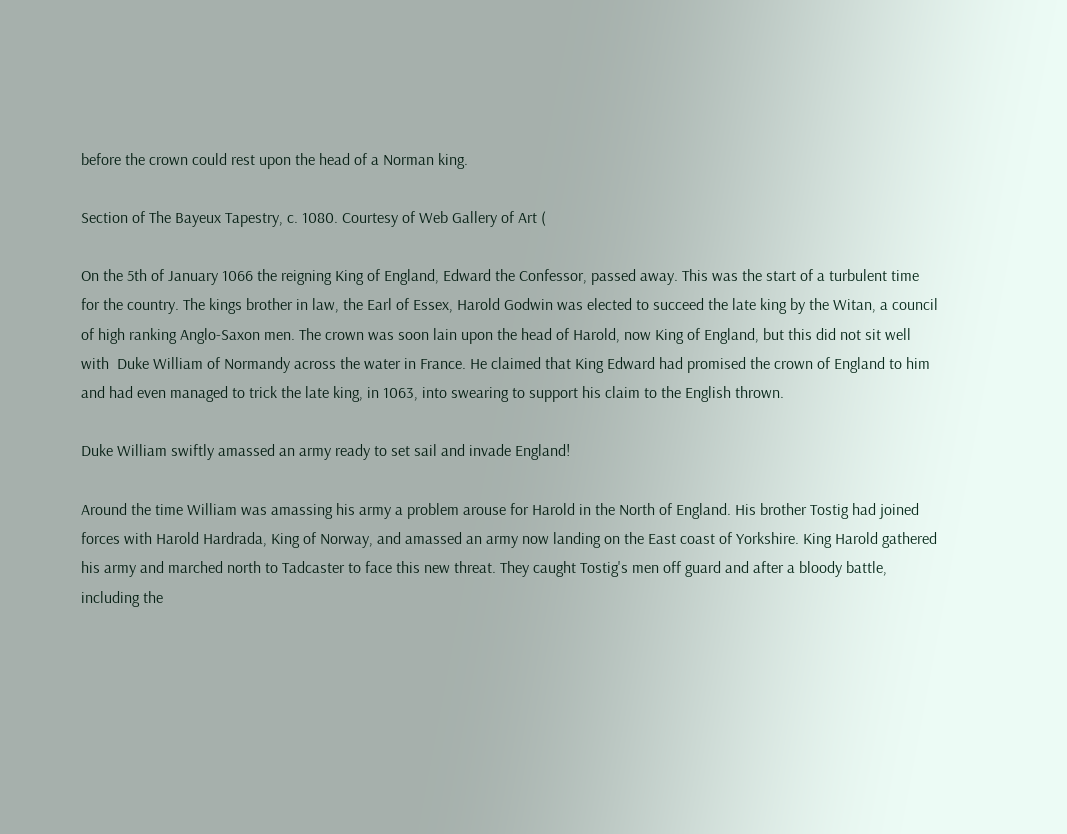before the crown could rest upon the head of a Norman king.

Section of The Bayeux Tapestry, c. 1080. Courtesy of Web Gallery of Art (

On the 5th of January 1066 the reigning King of England, Edward the Confessor, passed away. This was the start of a turbulent time for the country. The kings brother in law, the Earl of Essex, Harold Godwin was elected to succeed the late king by the Witan, a council of high ranking Anglo-Saxon men. The crown was soon lain upon the head of Harold, now King of England, but this did not sit well with  Duke William of Normandy across the water in France. He claimed that King Edward had promised the crown of England to him and had even managed to trick the late king, in 1063, into swearing to support his claim to the English thrown.

Duke William swiftly amassed an army ready to set sail and invade England!

Around the time William was amassing his army a problem arouse for Harold in the North of England. His brother Tostig had joined forces with Harold Hardrada, King of Norway, and amassed an army now landing on the East coast of Yorkshire. King Harold gathered his army and marched north to Tadcaster to face this new threat. They caught Tostig's men off guard and after a bloody battle, including the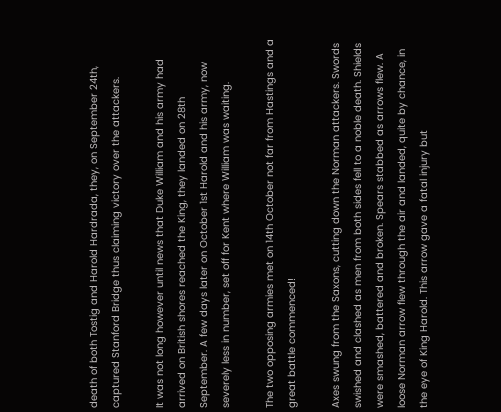death of both Tostig and Harold Hardrada, they, on September 24th, captured Stanford Bridge thus claiming victory over the attackers.

It was not long however until news that Duke William and his army had arrived on British shores reached the King, they landed on 28th September. A few days later on October 1st Harold and his army, now severely less in number, set off for Kent where William was waiting.

The two opposing armies met on 14th October not far from Hastings and a great battle commenced!

Axes swung from the Saxons, cutting down the Norman attackers. Swords swished and clashed as men from both sides fell to a noble death. Shields were smashed, battered and broken. Spears stabbed as arrows flew. A loose Norman arrow flew through the air and landed, quite by chance, in the eye of King Harold. This arrow gave a fatal injury but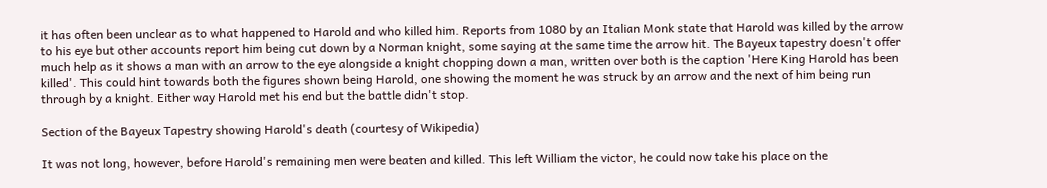it has often been unclear as to what happened to Harold and who killed him. Reports from 1080 by an Italian Monk state that Harold was killed by the arrow to his eye but other accounts report him being cut down by a Norman knight, some saying at the same time the arrow hit. The Bayeux tapestry doesn't offer much help as it shows a man with an arrow to the eye alongside a knight chopping down a man, written over both is the caption 'Here King Harold has been killed'. This could hint towards both the figures shown being Harold, one showing the moment he was struck by an arrow and the next of him being run through by a knight. Either way Harold met his end but the battle didn't stop.

Section of the Bayeux Tapestry showing Harold's death (courtesy of Wikipedia)

It was not long, however, before Harold's remaining men were beaten and killed. This left William the victor, he could now take his place on the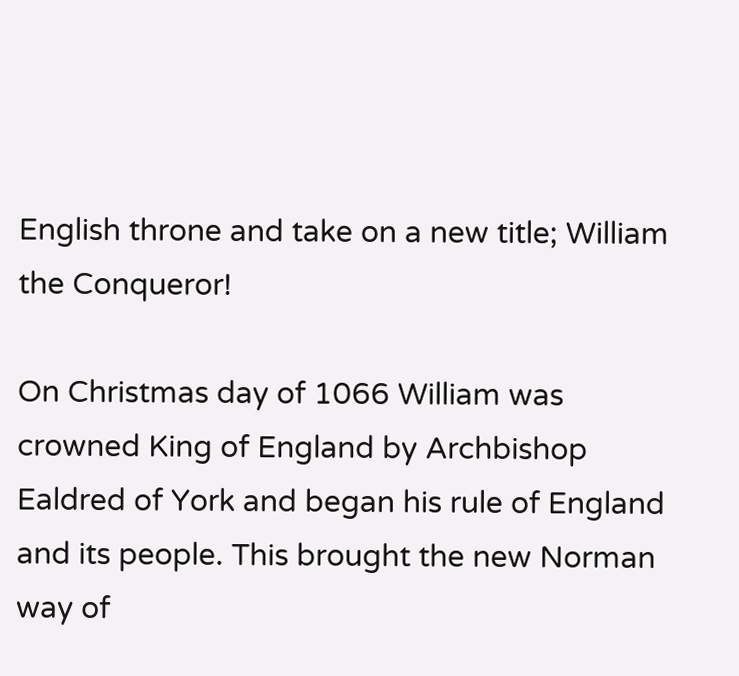English throne and take on a new title; William the Conqueror!

On Christmas day of 1066 William was crowned King of England by Archbishop Ealdred of York and began his rule of England and its people. This brought the new Norman way of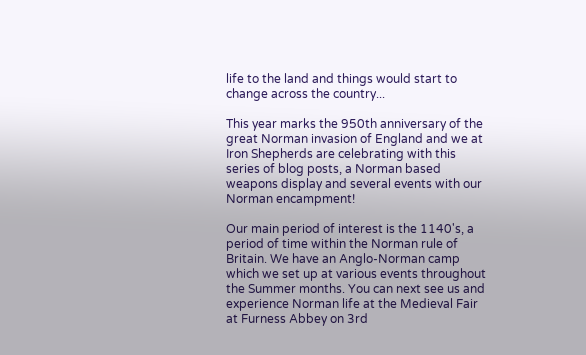life to the land and things would start to change across the country...

This year marks the 950th anniversary of the great Norman invasion of England and we at Iron Shepherds are celebrating with this series of blog posts, a Norman based weapons display and several events with our Norman encampment!

Our main period of interest is the 1140's, a period of time within the Norman rule of Britain. We have an Anglo-Norman camp which we set up at various events throughout the Summer months. You can next see us and experience Norman life at the Medieval Fair at Furness Abbey on 3rd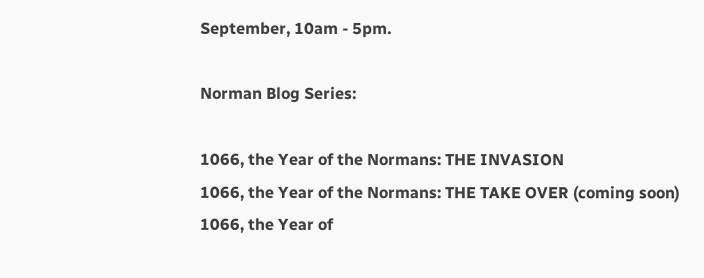September, 10am - 5pm.

Norman Blog Series:

1066, the Year of the Normans: THE INVASION
1066, the Year of the Normans: THE TAKE OVER (coming soon)
1066, the Year of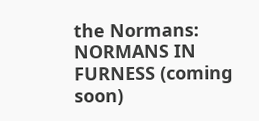the Normans: NORMANS IN FURNESS (coming soon)